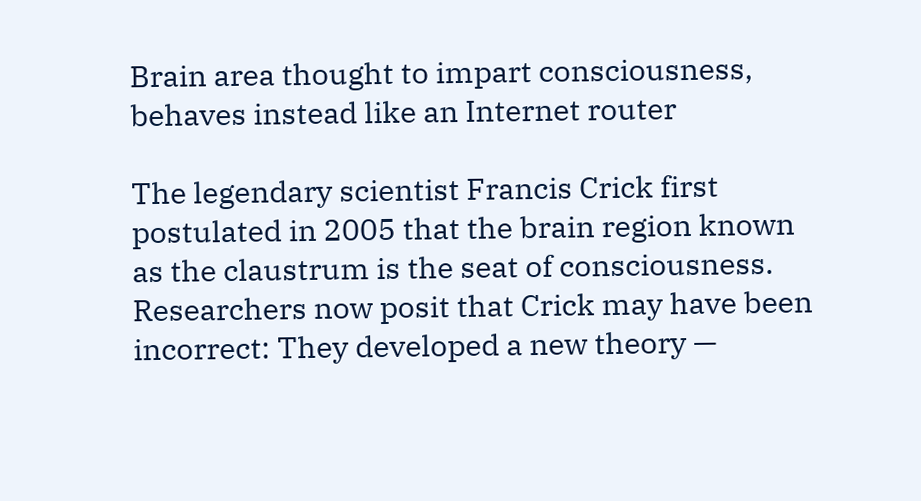Brain area thought to impart consciousness, behaves instead like an Internet router

The legendary scientist Francis Crick first postulated in 2005 that the brain region known as the claustrum is the seat of consciousness. Researchers now posit that Crick may have been incorrect: They developed a new theory —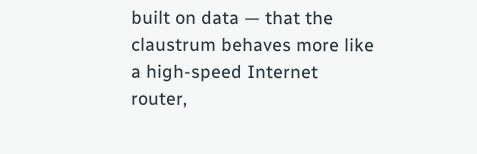built on data — that the claustrum behaves more like a high-speed Internet router,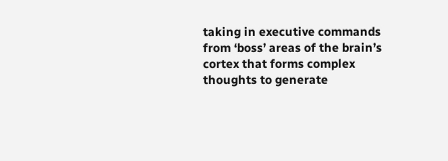taking in executive commands from ‘boss’ areas of the brain’s cortex that forms complex thoughts to generate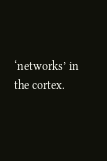‘networks’ in the cortex.